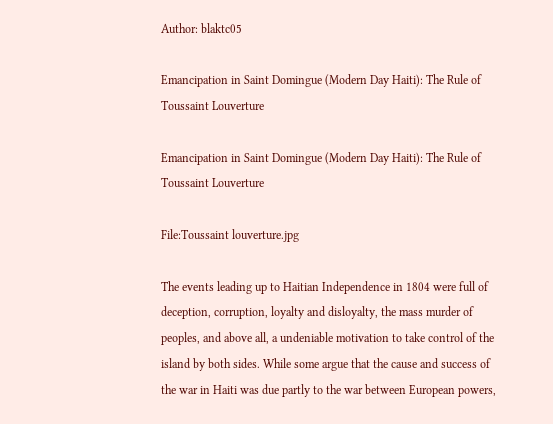Author: blaktc05

Emancipation in Saint Domingue (Modern Day Haiti): The Rule of Toussaint Louverture

Emancipation in Saint Domingue (Modern Day Haiti): The Rule of Toussaint Louverture

File:Toussaint louverture.jpg

The events leading up to Haitian Independence in 1804 were full of deception, corruption, loyalty and disloyalty, the mass murder of peoples, and above all, a undeniable motivation to take control of the island by both sides. While some argue that the cause and success of the war in Haiti was due partly to the war between European powers,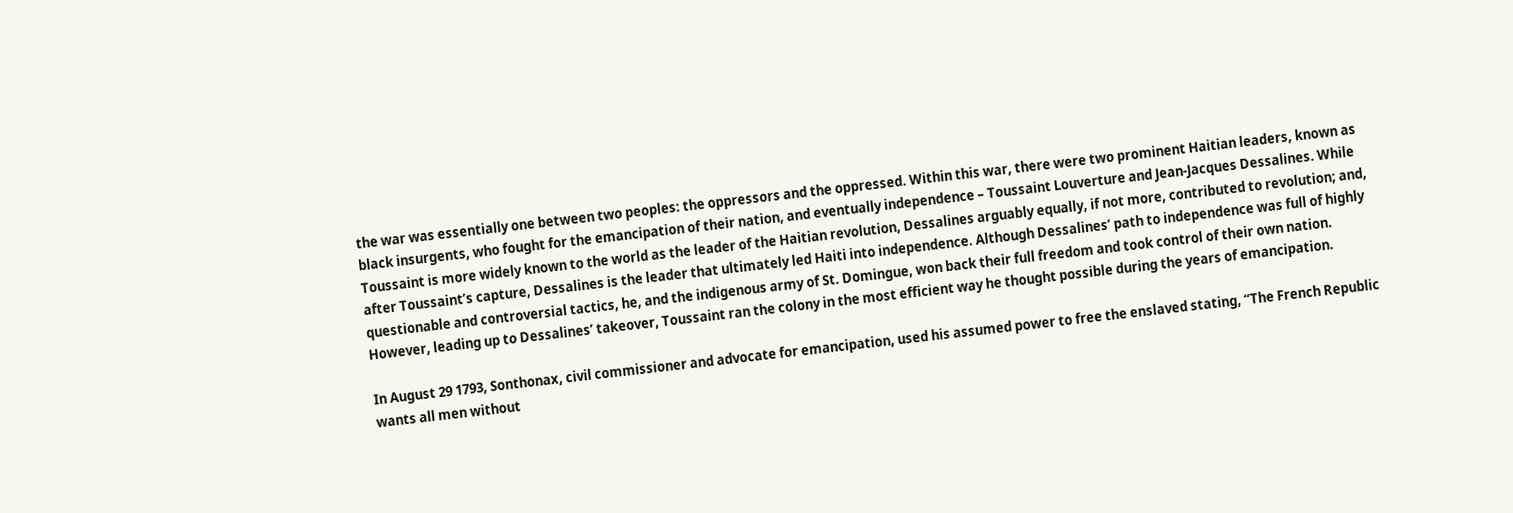the war was essentially one between two peoples: the oppressors and the oppressed. Within this war, there were two prominent Haitian leaders, known as black insurgents, who fought for the emancipation of their nation, and eventually independence – Toussaint Louverture and Jean-Jacques Dessalines. While Toussaint is more widely known to the world as the leader of the Haitian revolution, Dessalines arguably equally, if not more, contributed to revolution; and, after Toussaint’s capture, Dessalines is the leader that ultimately led Haiti into independence. Although Dessalines’ path to independence was full of highly questionable and controversial tactics, he, and the indigenous army of St. Domingue, won back their full freedom and took control of their own nation. However, leading up to Dessalines’ takeover, Toussaint ran the colony in the most efficient way he thought possible during the years of emancipation.

In August 29 1793, Sonthonax, civil commissioner and advocate for emancipation, used his assumed power to free the enslaved stating, “The French Republic wants all men without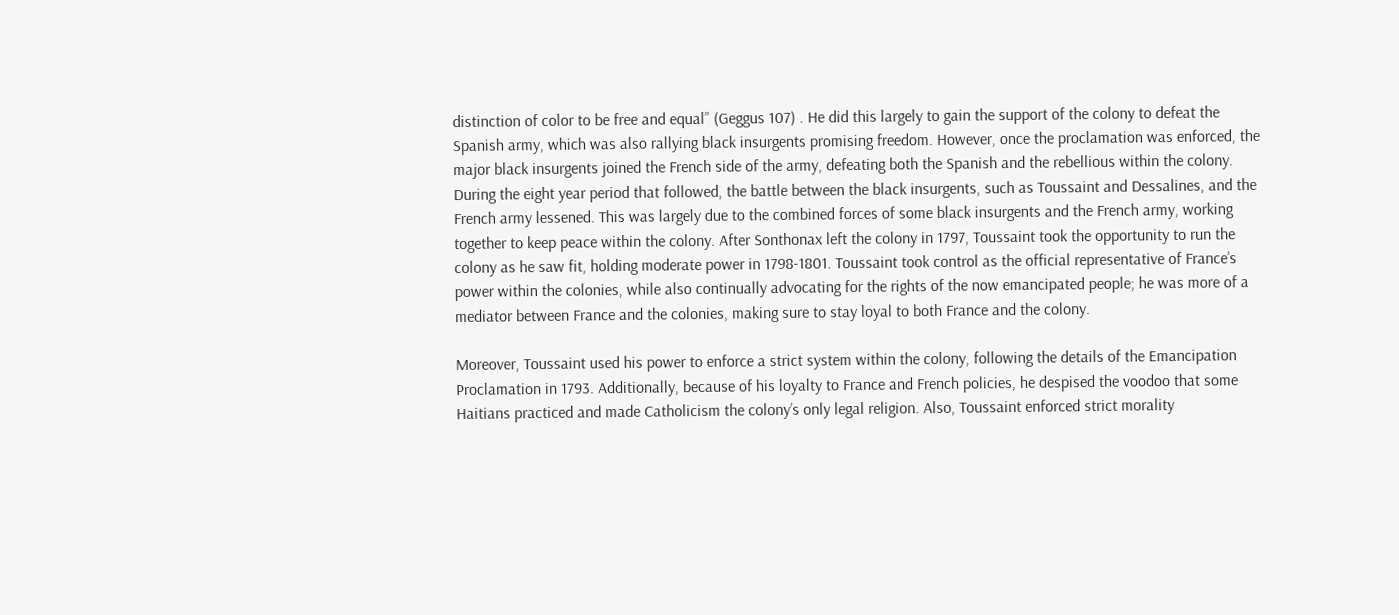distinction of color to be free and equal” (Geggus 107) . He did this largely to gain the support of the colony to defeat the Spanish army, which was also rallying black insurgents promising freedom. However, once the proclamation was enforced, the major black insurgents joined the French side of the army, defeating both the Spanish and the rebellious within the colony. During the eight year period that followed, the battle between the black insurgents, such as Toussaint and Dessalines, and the French army lessened. This was largely due to the combined forces of some black insurgents and the French army, working together to keep peace within the colony. After Sonthonax left the colony in 1797, Toussaint took the opportunity to run the colony as he saw fit, holding moderate power in 1798-1801. Toussaint took control as the official representative of France’s power within the colonies, while also continually advocating for the rights of the now emancipated people; he was more of a mediator between France and the colonies, making sure to stay loyal to both France and the colony.

Moreover, Toussaint used his power to enforce a strict system within the colony, following the details of the Emancipation Proclamation in 1793. Additionally, because of his loyalty to France and French policies, he despised the voodoo that some Haitians practiced and made Catholicism the colony’s only legal religion. Also, Toussaint enforced strict morality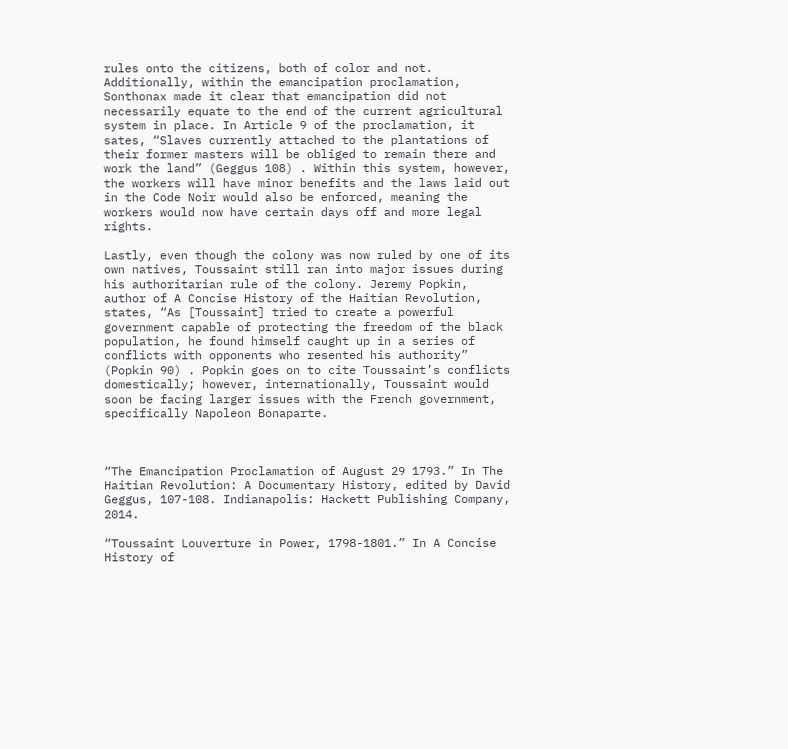rules onto the citizens, both of color and not. Additionally, within the emancipation proclamation, Sonthonax made it clear that emancipation did not necessarily equate to the end of the current agricultural system in place. In Article 9 of the proclamation, it sates, “Slaves currently attached to the plantations of their former masters will be obliged to remain there and work the land” (Geggus 108) . Within this system, however, the workers will have minor benefits and the laws laid out in the Code Noir would also be enforced, meaning the workers would now have certain days off and more legal rights.

Lastly, even though the colony was now ruled by one of its own natives, Toussaint still ran into major issues during his authoritarian rule of the colony. Jeremy Popkin, author of A Concise History of the Haitian Revolution, states, “As [Toussaint] tried to create a powerful government capable of protecting the freedom of the black population, he found himself caught up in a series of conflicts with opponents who resented his authority” (Popkin 90) . Popkin goes on to cite Toussaint’s conflicts domestically; however, internationally, Toussaint would soon be facing larger issues with the French government, specifically Napoleon Bonaparte.



“The Emancipation Proclamation of August 29 1793.” In The Haitian Revolution: A Documentary History, edited by David Geggus, 107-108. Indianapolis: Hackett Publishing Company, 2014.

“Toussaint Louverture in Power, 1798-1801.” In A Concise History of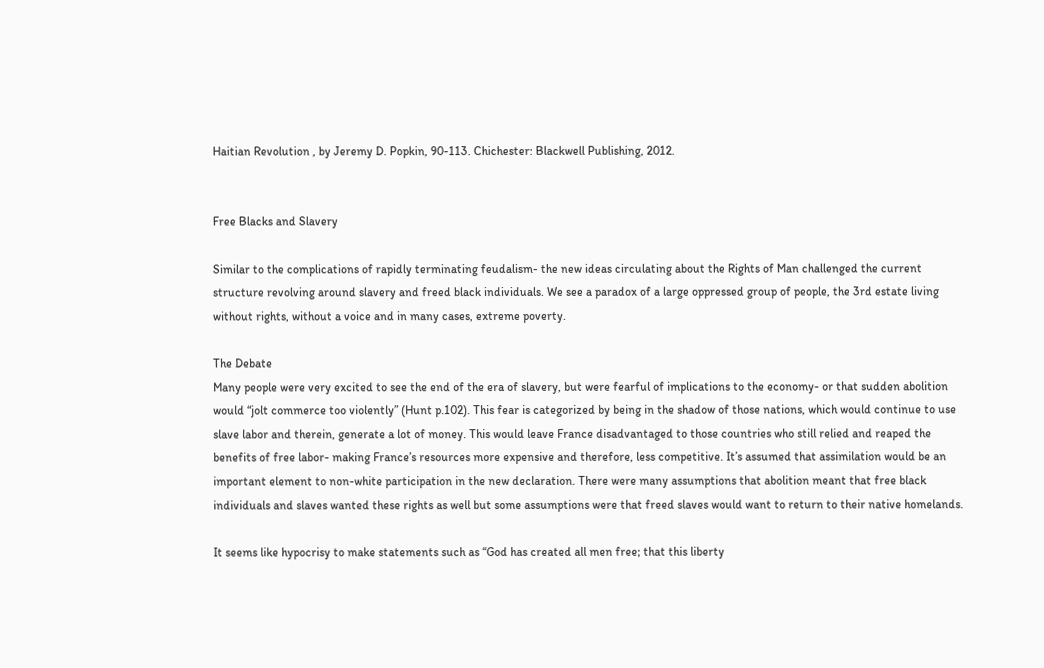Haitian Revolution , by Jeremy D. Popkin, 90-113. Chichester: Blackwell Publishing, 2012.


Free Blacks and Slavery

Similar to the complications of rapidly terminating feudalism- the new ideas circulating about the Rights of Man challenged the current structure revolving around slavery and freed black individuals. We see a paradox of a large oppressed group of people, the 3rd estate living without rights, without a voice and in many cases, extreme poverty.

The Debate
Many people were very excited to see the end of the era of slavery, but were fearful of implications to the economy- or that sudden abolition would “jolt commerce too violently” (Hunt p.102). This fear is categorized by being in the shadow of those nations, which would continue to use slave labor and therein, generate a lot of money. This would leave France disadvantaged to those countries who still relied and reaped the benefits of free labor- making France’s resources more expensive and therefore, less competitive. It’s assumed that assimilation would be an important element to non-white participation in the new declaration. There were many assumptions that abolition meant that free black individuals and slaves wanted these rights as well but some assumptions were that freed slaves would want to return to their native homelands.

It seems like hypocrisy to make statements such as “God has created all men free; that this liberty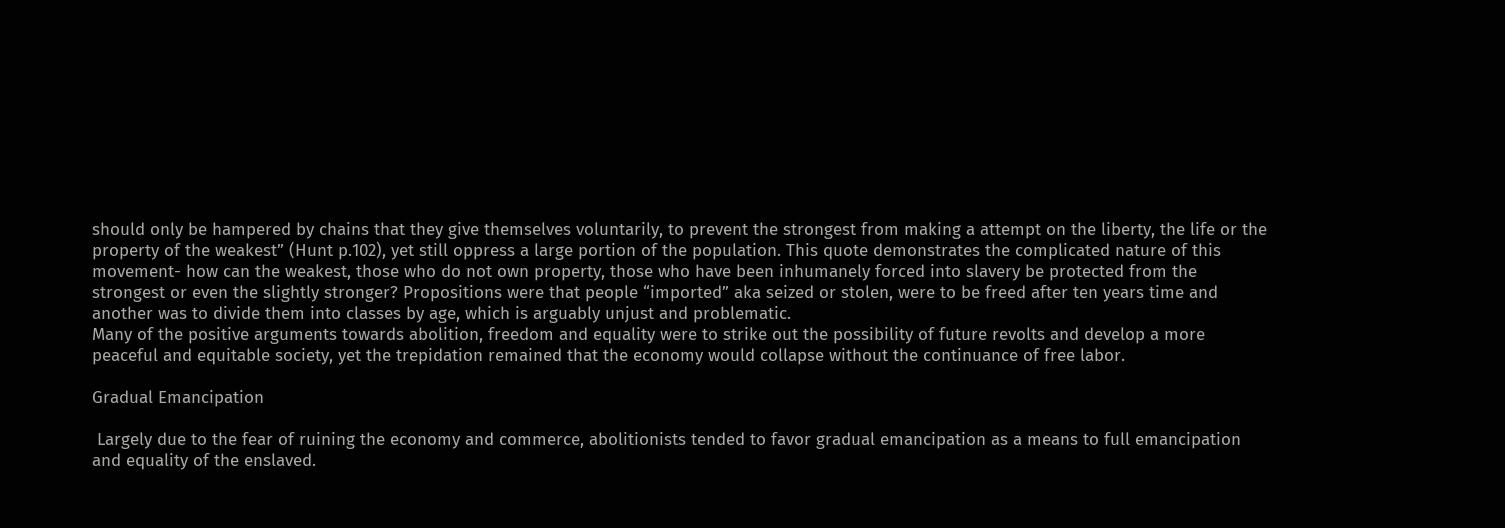should only be hampered by chains that they give themselves voluntarily, to prevent the strongest from making a attempt on the liberty, the life or the property of the weakest” (Hunt p.102), yet still oppress a large portion of the population. This quote demonstrates the complicated nature of this movement- how can the weakest, those who do not own property, those who have been inhumanely forced into slavery be protected from the strongest or even the slightly stronger? Propositions were that people “imported” aka seized or stolen, were to be freed after ten years time and another was to divide them into classes by age, which is arguably unjust and problematic.
Many of the positive arguments towards abolition, freedom and equality were to strike out the possibility of future revolts and develop a more peaceful and equitable society, yet the trepidation remained that the economy would collapse without the continuance of free labor.

Gradual Emancipation

 Largely due to the fear of ruining the economy and commerce, abolitionists tended to favor gradual emancipation as a means to full emancipation and equality of the enslaved.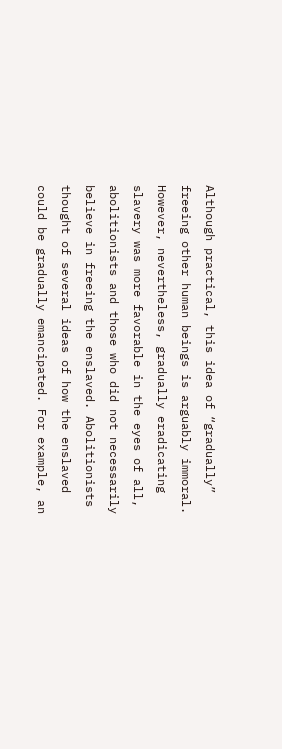Although practical, this idea of “gradually” freeing other human beings is arguably immoral. However, nevertheless, gradually eradicating slavery was more favorable in the eyes of all, abolitionists and those who did not necessarily believe in freeing the enslaved. Abolitionists thought of several ideas of how the enslaved could be gradually emancipated. For example, an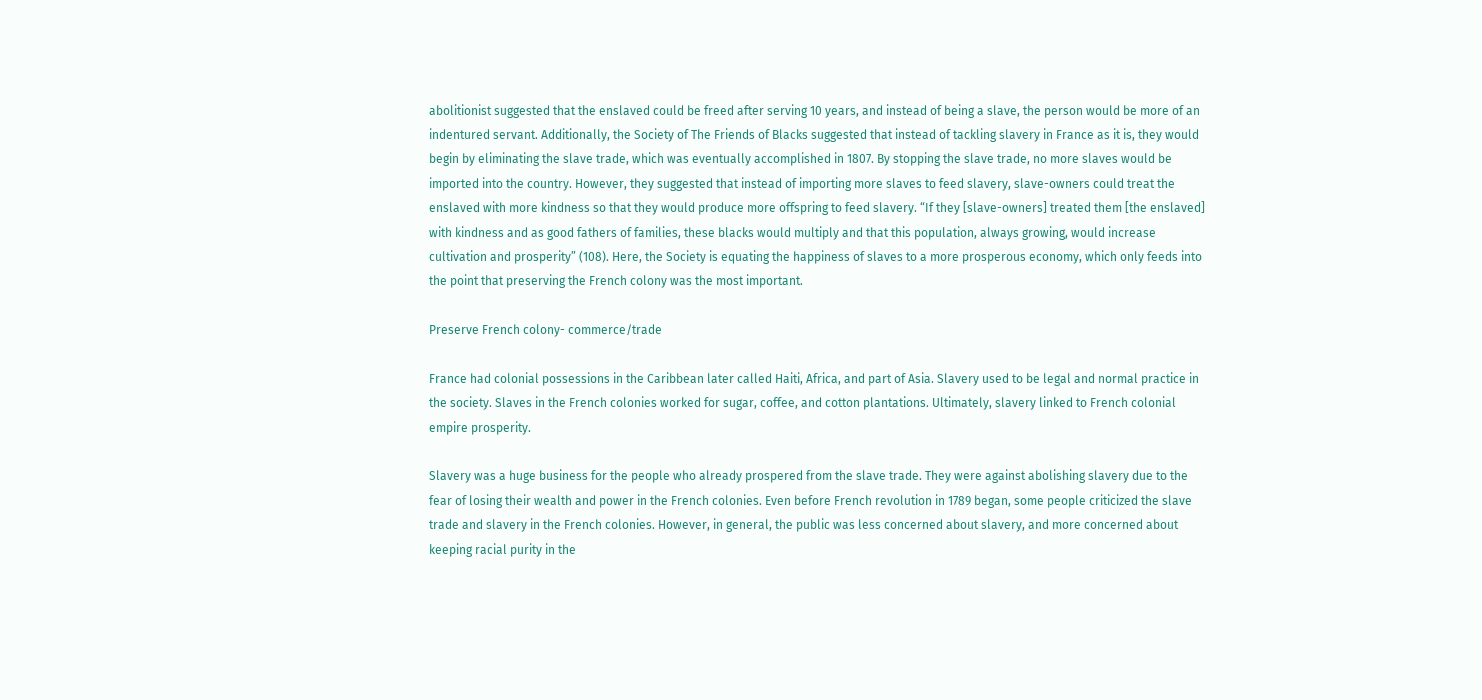abolitionist suggested that the enslaved could be freed after serving 10 years, and instead of being a slave, the person would be more of an indentured servant. Additionally, the Society of The Friends of Blacks suggested that instead of tackling slavery in France as it is, they would begin by eliminating the slave trade, which was eventually accomplished in 1807. By stopping the slave trade, no more slaves would be imported into the country. However, they suggested that instead of importing more slaves to feed slavery, slave-owners could treat the enslaved with more kindness so that they would produce more offspring to feed slavery. “If they [slave-owners] treated them [the enslaved] with kindness and as good fathers of families, these blacks would multiply and that this population, always growing, would increase cultivation and prosperity” (108). Here, the Society is equating the happiness of slaves to a more prosperous economy, which only feeds into the point that preserving the French colony was the most important.

Preserve French colony- commerce/trade

France had colonial possessions in the Caribbean later called Haiti, Africa, and part of Asia. Slavery used to be legal and normal practice in the society. Slaves in the French colonies worked for sugar, coffee, and cotton plantations. Ultimately, slavery linked to French colonial empire prosperity.

Slavery was a huge business for the people who already prospered from the slave trade. They were against abolishing slavery due to the fear of losing their wealth and power in the French colonies. Even before French revolution in 1789 began, some people criticized the slave trade and slavery in the French colonies. However, in general, the public was less concerned about slavery, and more concerned about keeping racial purity in the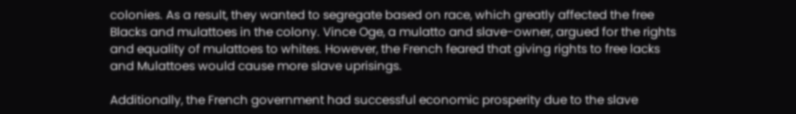colonies. As a result, they wanted to segregate based on race, which greatly affected the free Blacks and mulattoes in the colony. Vince Oge, a mulatto and slave-owner, argued for the rights and equality of mulattoes to whites. However, the French feared that giving rights to free lacks and Mulattoes would cause more slave uprisings.

Additionally, the French government had successful economic prosperity due to the slave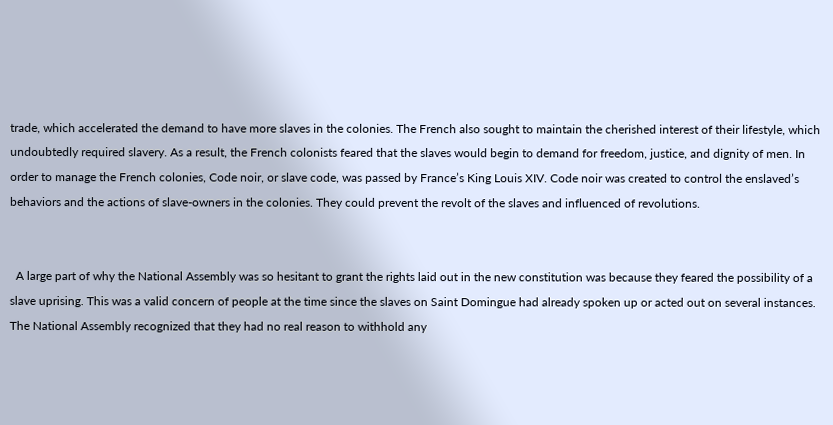trade, which accelerated the demand to have more slaves in the colonies. The French also sought to maintain the cherished interest of their lifestyle, which undoubtedly required slavery. As a result, the French colonists feared that the slaves would begin to demand for freedom, justice, and dignity of men. In order to manage the French colonies, Code noir, or slave code, was passed by France’s King Louis XIV. Code noir was created to control the enslaved’s behaviors and the actions of slave-owners in the colonies. They could prevent the revolt of the slaves and influenced of revolutions.


  A large part of why the National Assembly was so hesitant to grant the rights laid out in the new constitution was because they feared the possibility of a slave uprising. This was a valid concern of people at the time since the slaves on Saint Domingue had already spoken up or acted out on several instances. The National Assembly recognized that they had no real reason to withhold any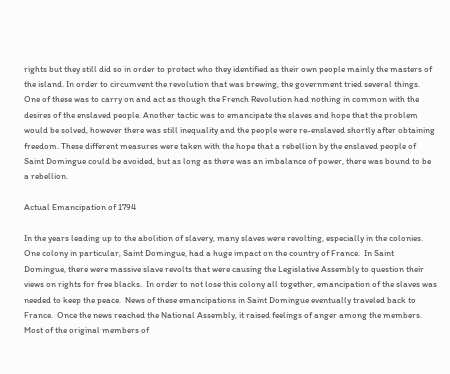rights but they still did so in order to protect who they identified as their own people mainly the masters of the island. In order to circumvent the revolution that was brewing, the government tried several things. One of these was to carry on and act as though the French Revolution had nothing in common with the desires of the enslaved people. Another tactic was to emancipate the slaves and hope that the problem would be solved, however there was still inequality and the people were re-enslaved shortly after obtaining freedom. These different measures were taken with the hope that a rebellion by the enslaved people of Saint Domingue could be avoided, but as long as there was an imbalance of power, there was bound to be a rebellion.

Actual Emancipation of 1794

In the years leading up to the abolition of slavery, many slaves were revolting, especially in the colonies.  One colony in particular, Saint Domingue, had a huge impact on the country of France.  In Saint Domingue, there were massive slave revolts that were causing the Legislative Assembly to question their views on rights for free blacks.  In order to not lose this colony all together, emancipation of the slaves was needed to keep the peace.  News of these emancipations in Saint Domingue eventually traveled back to France.  Once the news reached the National Assembly, it raised feelings of anger among the members.  Most of the original members of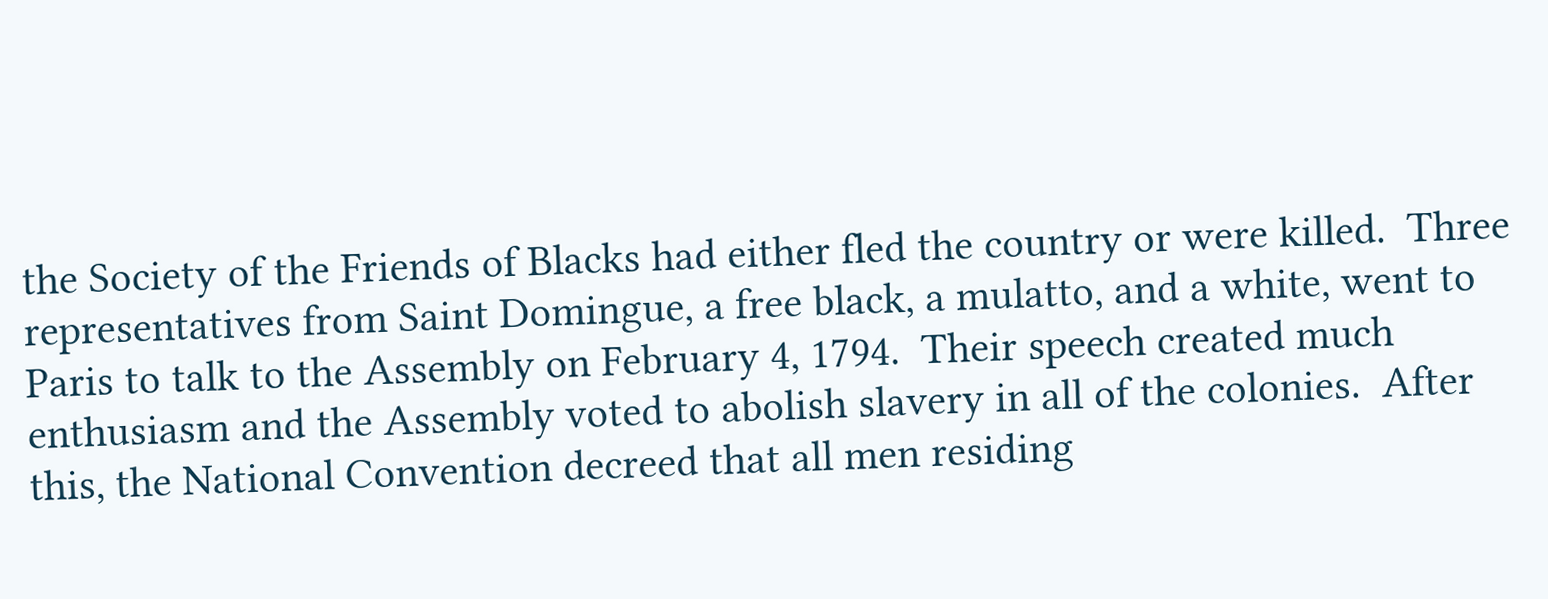the Society of the Friends of Blacks had either fled the country or were killed.  Three representatives from Saint Domingue, a free black, a mulatto, and a white, went to Paris to talk to the Assembly on February 4, 1794.  Their speech created much enthusiasm and the Assembly voted to abolish slavery in all of the colonies.  After this, the National Convention decreed that all men residing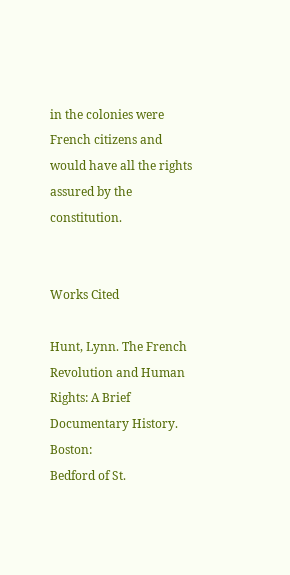in the colonies were French citizens and would have all the rights assured by the constitution.


Works Cited

Hunt, Lynn. The French Revolution and Human Rights: A Brief Documentary History. Boston:
Bedford of St.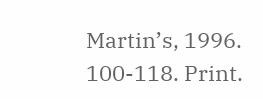Martin’s, 1996. 100-118. Print.